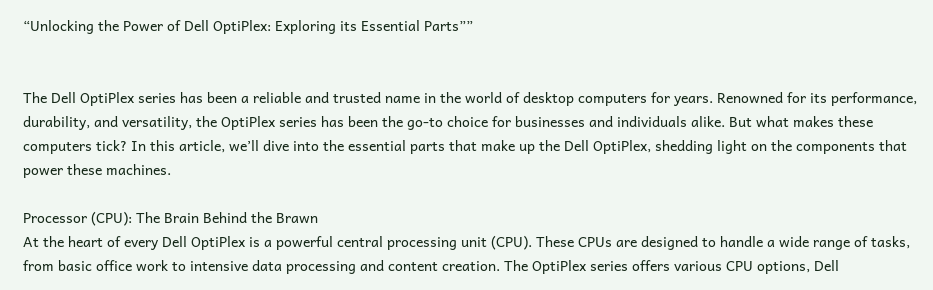“Unlocking the Power of Dell OptiPlex: Exploring its Essential Parts””


The Dell OptiPlex series has been a reliable and trusted name in the world of desktop computers for years. Renowned for its performance, durability, and versatility, the OptiPlex series has been the go-to choice for businesses and individuals alike. But what makes these computers tick? In this article, we’ll dive into the essential parts that make up the Dell OptiPlex, shedding light on the components that power these machines.

Processor (CPU): The Brain Behind the Brawn
At the heart of every Dell OptiPlex is a powerful central processing unit (CPU). These CPUs are designed to handle a wide range of tasks, from basic office work to intensive data processing and content creation. The OptiPlex series offers various CPU options, Dell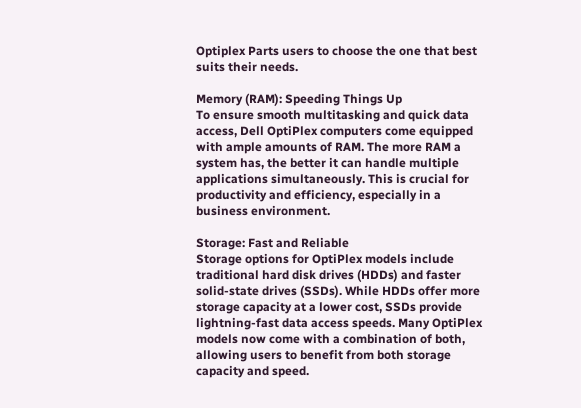Optiplex Parts users to choose the one that best suits their needs.

Memory (RAM): Speeding Things Up
To ensure smooth multitasking and quick data access, Dell OptiPlex computers come equipped with ample amounts of RAM. The more RAM a system has, the better it can handle multiple applications simultaneously. This is crucial for productivity and efficiency, especially in a business environment.

Storage: Fast and Reliable
Storage options for OptiPlex models include traditional hard disk drives (HDDs) and faster solid-state drives (SSDs). While HDDs offer more storage capacity at a lower cost, SSDs provide lightning-fast data access speeds. Many OptiPlex models now come with a combination of both, allowing users to benefit from both storage capacity and speed.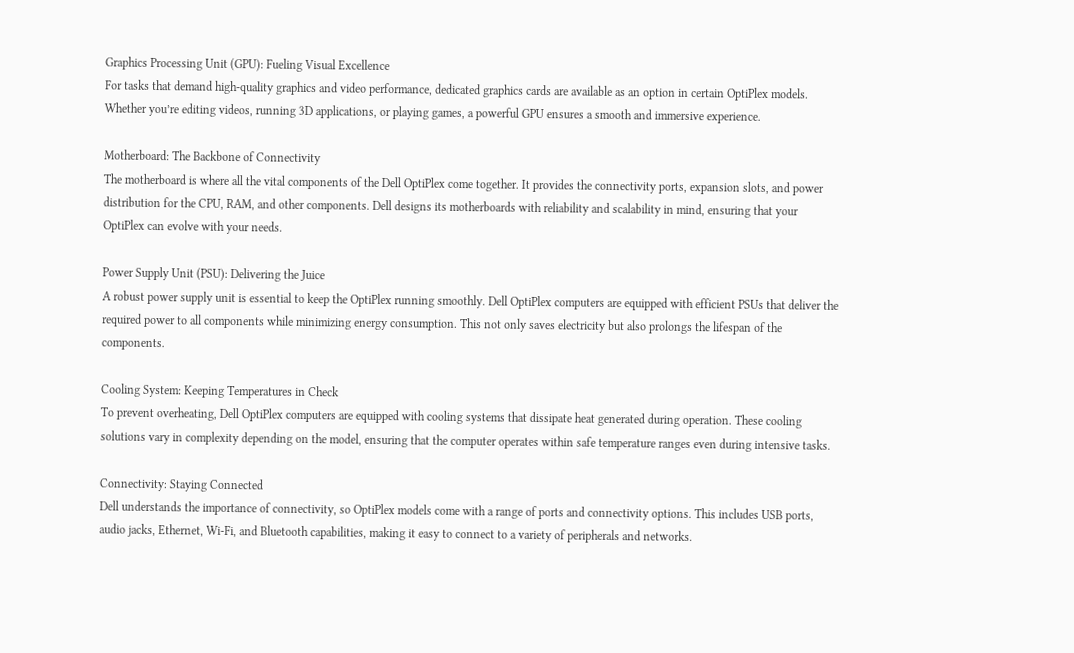Graphics Processing Unit (GPU): Fueling Visual Excellence
For tasks that demand high-quality graphics and video performance, dedicated graphics cards are available as an option in certain OptiPlex models. Whether you’re editing videos, running 3D applications, or playing games, a powerful GPU ensures a smooth and immersive experience.

Motherboard: The Backbone of Connectivity
The motherboard is where all the vital components of the Dell OptiPlex come together. It provides the connectivity ports, expansion slots, and power distribution for the CPU, RAM, and other components. Dell designs its motherboards with reliability and scalability in mind, ensuring that your OptiPlex can evolve with your needs.

Power Supply Unit (PSU): Delivering the Juice
A robust power supply unit is essential to keep the OptiPlex running smoothly. Dell OptiPlex computers are equipped with efficient PSUs that deliver the required power to all components while minimizing energy consumption. This not only saves electricity but also prolongs the lifespan of the components.

Cooling System: Keeping Temperatures in Check
To prevent overheating, Dell OptiPlex computers are equipped with cooling systems that dissipate heat generated during operation. These cooling solutions vary in complexity depending on the model, ensuring that the computer operates within safe temperature ranges even during intensive tasks.

Connectivity: Staying Connected
Dell understands the importance of connectivity, so OptiPlex models come with a range of ports and connectivity options. This includes USB ports, audio jacks, Ethernet, Wi-Fi, and Bluetooth capabilities, making it easy to connect to a variety of peripherals and networks.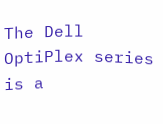The Dell OptiPlex series is a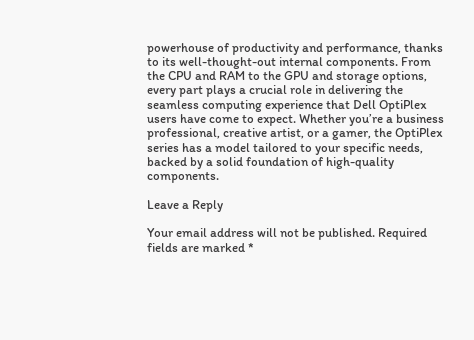powerhouse of productivity and performance, thanks to its well-thought-out internal components. From the CPU and RAM to the GPU and storage options, every part plays a crucial role in delivering the seamless computing experience that Dell OptiPlex users have come to expect. Whether you’re a business professional, creative artist, or a gamer, the OptiPlex series has a model tailored to your specific needs, backed by a solid foundation of high-quality components.

Leave a Reply

Your email address will not be published. Required fields are marked *